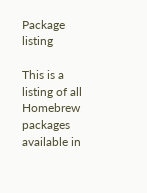Package listing

This is a listing of all Homebrew packages available in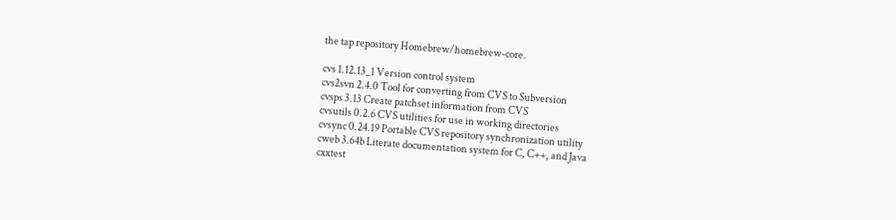the tap repository Homebrew/homebrew-core.

cvs 1.12.13_1 Version control system
cvs2svn 2.4.0 Tool for converting from CVS to Subversion
cvsps 3.13 Create patchset information from CVS
cvsutils 0.2.6 CVS utilities for use in working directories
cvsync 0.24.19 Portable CVS repository synchronization utility
cweb 3.64b Literate documentation system for C, C++, and Java
cxxtest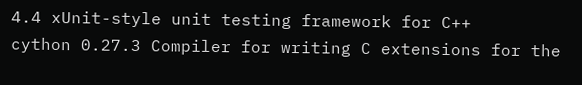4.4 xUnit-style unit testing framework for C++
cython 0.27.3 Compiler for writing C extensions for the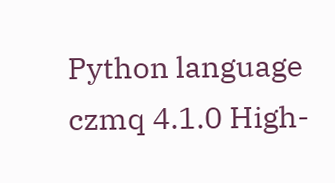Python language
czmq 4.1.0 High-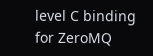level C binding for ZeroMQ